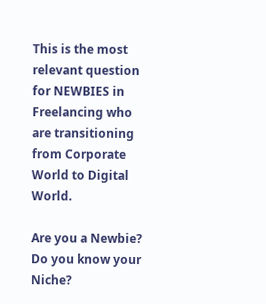This is the most relevant question for NEWBIES in Freelancing who are transitioning from Corporate World to Digital World.

Are you a Newbie? Do you know your Niche?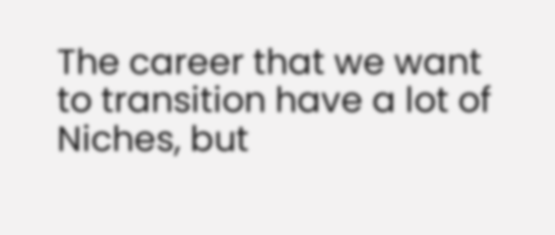The career that we want to transition have a lot of Niches, but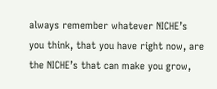always remember whatever NICHE’s you think, that you have right now, are the NICHE’s that can make you grow,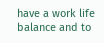have a work life balance and to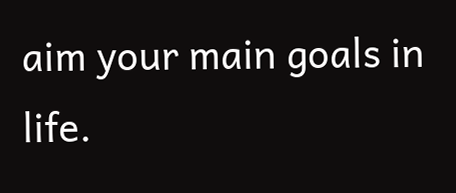aim your main goals in life.